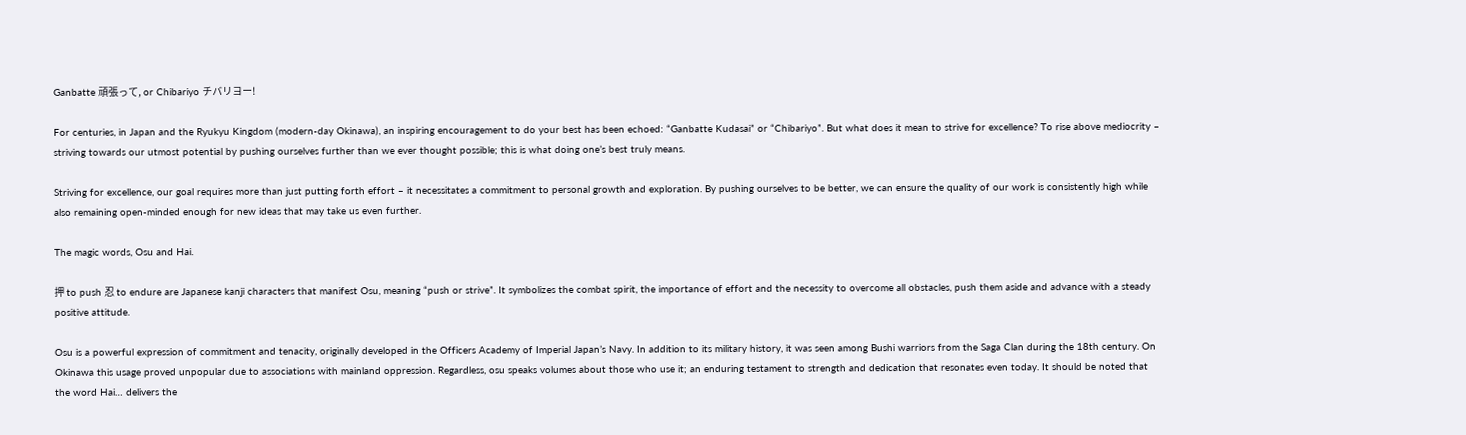Ganbatte 頑張って, or Chibariyo チバリヨー!

For centuries, in Japan and the Ryukyu Kingdom (modern-day Okinawa), an inspiring encouragement to do your best has been echoed: “Ganbatte Kudasai” or “Chibariyo”. But what does it mean to strive for excellence? To rise above mediocrity – striving towards our utmost potential by pushing ourselves further than we ever thought possible; this is what doing one’s best truly means.

Striving for excellence, our goal requires more than just putting forth effort – it necessitates a commitment to personal growth and exploration. By pushing ourselves to be better, we can ensure the quality of our work is consistently high while also remaining open-minded enough for new ideas that may take us even further.

The magic words, Osu and Hai.

押 to push 忍 to endure are Japanese kanji characters that manifest Osu, meaning “push or strive”. It symbolizes the combat spirit, the importance of effort and the necessity to overcome all obstacles, push them aside and advance with a steady positive attitude.

Osu is a powerful expression of commitment and tenacity, originally developed in the Officers Academy of Imperial Japan’s Navy. In addition to its military history, it was seen among Bushi warriors from the Saga Clan during the 18th century. On Okinawa this usage proved unpopular due to associations with mainland oppression. Regardless, osu speaks volumes about those who use it; an enduring testament to strength and dedication that resonates even today. It should be noted that the word Hai… delivers the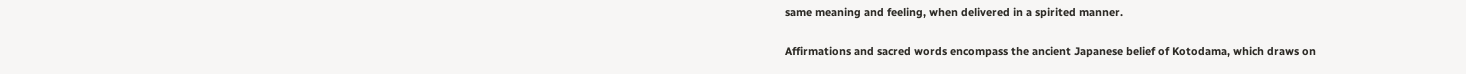same meaning and feeling, when delivered in a spirited manner.

Affirmations and sacred words encompass the ancient Japanese belief of Kotodama, which draws on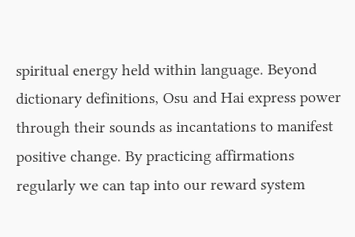spiritual energy held within language. Beyond dictionary definitions, Osu and Hai express power through their sounds as incantations to manifest positive change. By practicing affirmations regularly we can tap into our reward system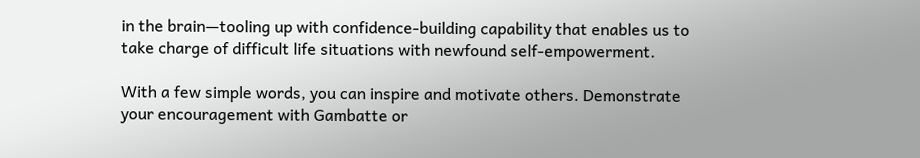in the brain—tooling up with confidence-building capability that enables us to take charge of difficult life situations with newfound self-empowerment.

With a few simple words, you can inspire and motivate others. Demonstrate your encouragement with Gambatte or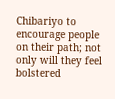Chibariyo to encourage people on their path; not only will they feel bolstered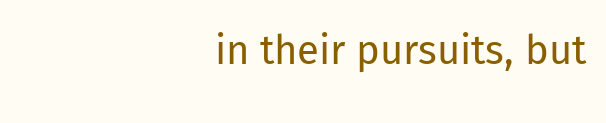in their pursuits, but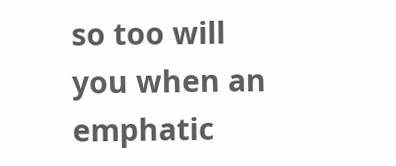so too will you when an emphatic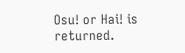Osu! or Hai! is returned.